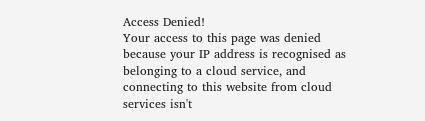Access Denied!
Your access to this page was denied because your IP address is recognised as belonging to a cloud service, and connecting to this website from cloud services isn't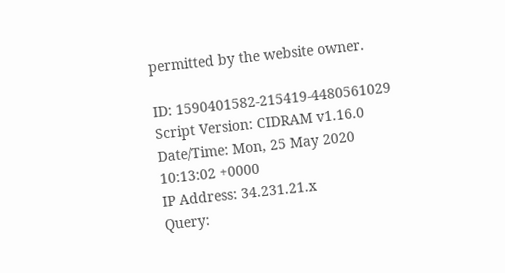permitted by the website owner.

ID: 1590401582-215419-4480561029
Script Version: CIDRAM v1.16.0
Date/Time: Mon, 25 May 2020 10:13:02 +0000
IP Address: 34.231.21.x
Query: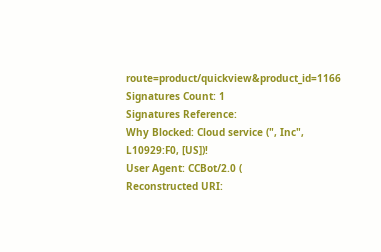route=product/quickview&product_id=1166
Signatures Count: 1
Signatures Reference:
Why Blocked: Cloud service (", Inc", L10929:F0, [US])!
User Agent: CCBot/2.0 (
Reconstructed URI: